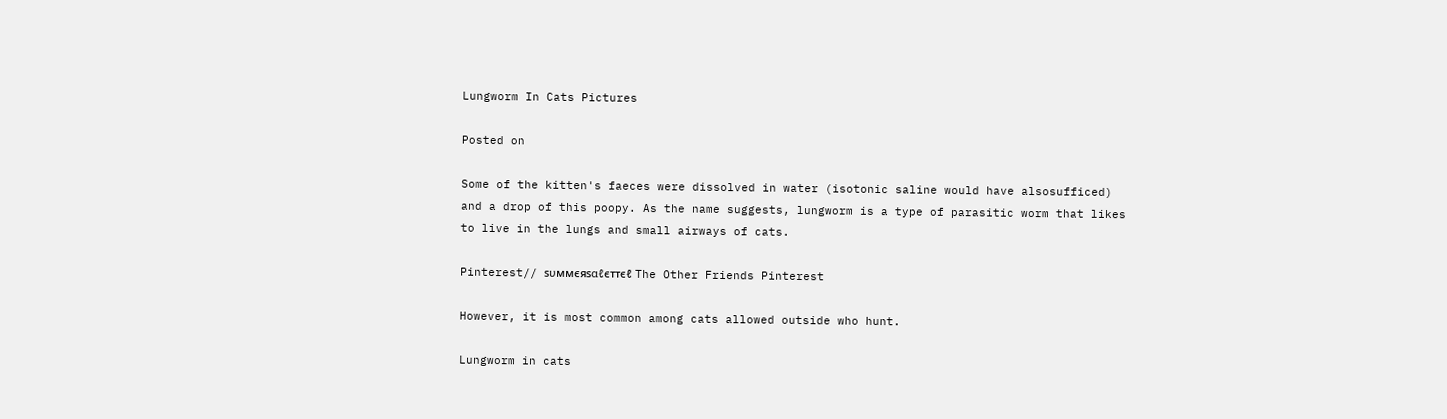Lungworm In Cats Pictures

Posted on

Some of the kitten's faeces were dissolved in water (isotonic saline would have alsosufficed) and a drop of this poopy. As the name suggests, lungworm is a type of parasitic worm that likes to live in the lungs and small airways of cats.

Pinterest// ѕυммєяѕαℓєттєℓ The Other Friends Pinterest

However, it is most common among cats allowed outside who hunt.

Lungworm in cats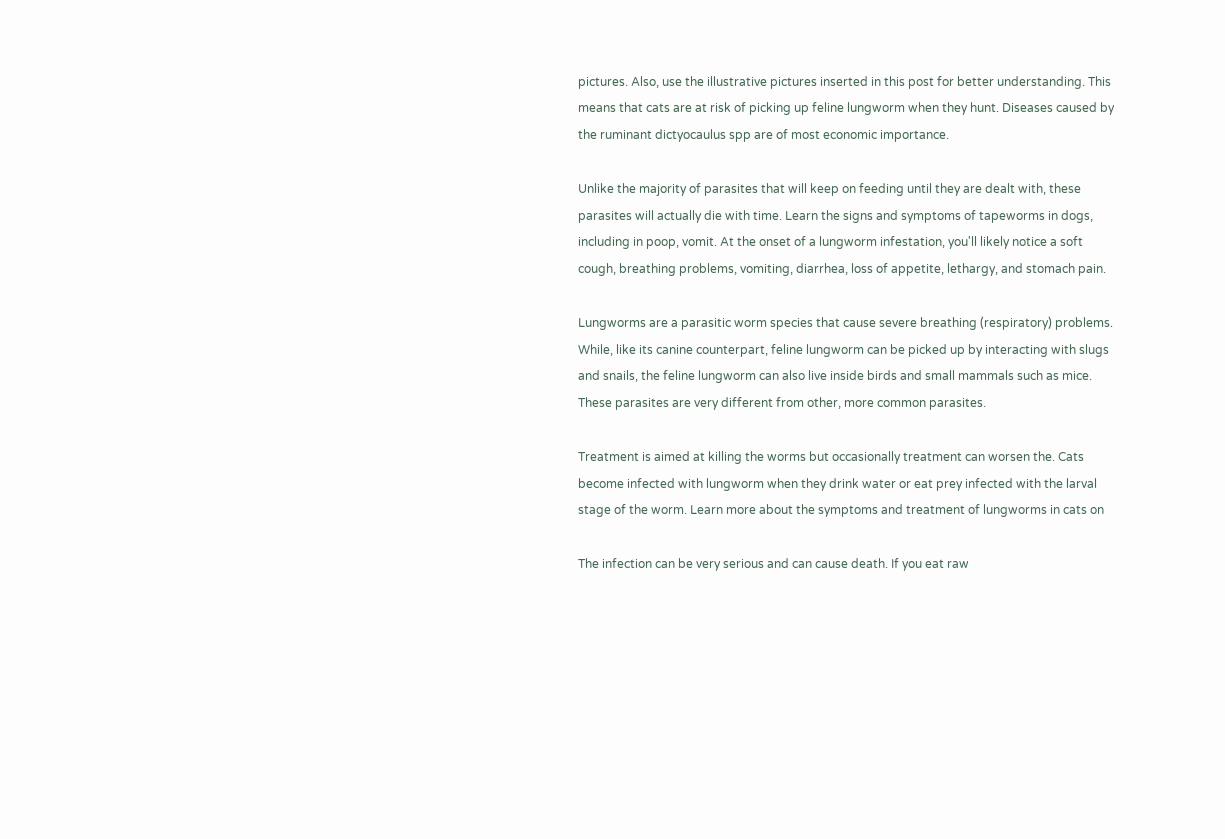pictures. Also, use the illustrative pictures inserted in this post for better understanding. This means that cats are at risk of picking up feline lungworm when they hunt. Diseases caused by the ruminant dictyocaulus spp are of most economic importance.

Unlike the majority of parasites that will keep on feeding until they are dealt with, these parasites will actually die with time. Learn the signs and symptoms of tapeworms in dogs, including in poop, vomit. At the onset of a lungworm infestation, you'll likely notice a soft cough, breathing problems, vomiting, diarrhea, loss of appetite, lethargy, and stomach pain.

Lungworms are a parasitic worm species that cause severe breathing (respiratory) problems. While, like its canine counterpart, feline lungworm can be picked up by interacting with slugs and snails, the feline lungworm can also live inside birds and small mammals such as mice. These parasites are very different from other, more common parasites.

Treatment is aimed at killing the worms but occasionally treatment can worsen the. Cats become infected with lungworm when they drink water or eat prey infected with the larval stage of the worm. Learn more about the symptoms and treatment of lungworms in cats on

The infection can be very serious and can cause death. If you eat raw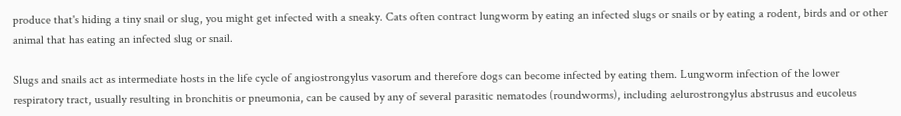produce that's hiding a tiny snail or slug, you might get infected with a sneaky. Cats often contract lungworm by eating an infected slugs or snails or by eating a rodent, birds and or other animal that has eating an infected slug or snail.

Slugs and snails act as intermediate hosts in the life cycle of angiostrongylus vasorum and therefore dogs can become infected by eating them. Lungworm infection of the lower respiratory tract, usually resulting in bronchitis or pneumonia, can be caused by any of several parasitic nematodes (roundworms), including aelurostrongylus abstrusus and eucoleus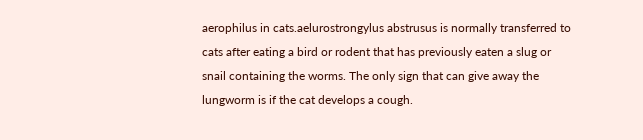aerophilus in cats.aelurostrongylus abstrusus is normally transferred to cats after eating a bird or rodent that has previously eaten a slug or snail containing the worms. The only sign that can give away the lungworm is if the cat develops a cough.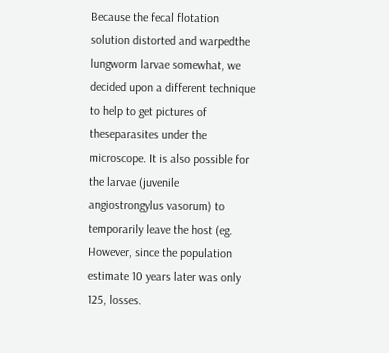Because the fecal flotation solution distorted and warpedthe lungworm larvae somewhat, we decided upon a different technique to help to get pictures of theseparasites under the microscope. It is also possible for the larvae (juvenile angiostrongylus vasorum) to temporarily leave the host (eg. However, since the population estimate 10 years later was only 125, losses.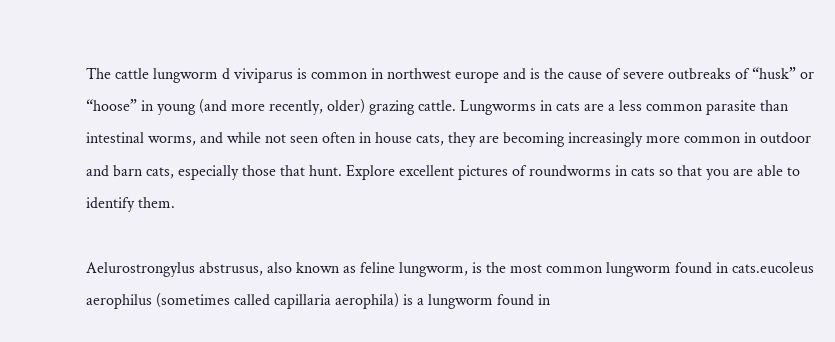The cattle lungworm d viviparus is common in northwest europe and is the cause of severe outbreaks of “husk” or “hoose” in young (and more recently, older) grazing cattle. Lungworms in cats are a less common parasite than intestinal worms, and while not seen often in house cats, they are becoming increasingly more common in outdoor and barn cats, especially those that hunt. Explore excellent pictures of roundworms in cats so that you are able to identify them.

Aelurostrongylus abstrusus, also known as feline lungworm, is the most common lungworm found in cats.eucoleus aerophilus (sometimes called capillaria aerophila) is a lungworm found in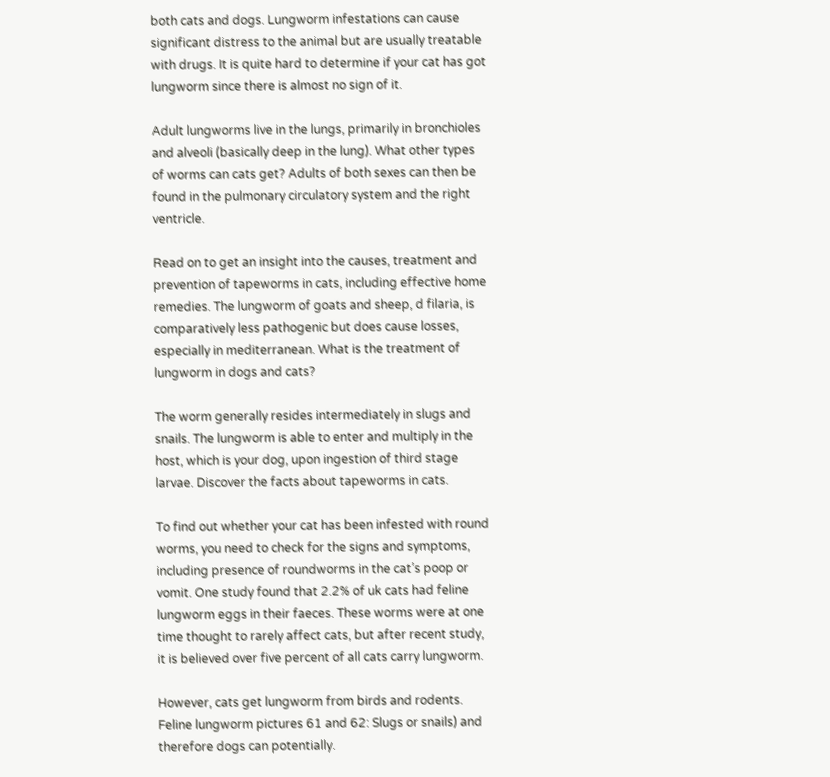both cats and dogs. Lungworm infestations can cause significant distress to the animal but are usually treatable with drugs. It is quite hard to determine if your cat has got lungworm since there is almost no sign of it.

Adult lungworms live in the lungs, primarily in bronchioles and alveoli (basically deep in the lung). What other types of worms can cats get? Adults of both sexes can then be found in the pulmonary circulatory system and the right ventricle.

Read on to get an insight into the causes, treatment and prevention of tapeworms in cats, including effective home remedies. The lungworm of goats and sheep, d filaria, is comparatively less pathogenic but does cause losses, especially in mediterranean. What is the treatment of lungworm in dogs and cats?

The worm generally resides intermediately in slugs and snails. The lungworm is able to enter and multiply in the host, which is your dog, upon ingestion of third stage larvae. Discover the facts about tapeworms in cats.

To find out whether your cat has been infested with round worms, you need to check for the signs and symptoms, including presence of roundworms in the cat’s poop or vomit. One study found that 2.2% of uk cats had feline lungworm eggs in their faeces. These worms were at one time thought to rarely affect cats, but after recent study, it is believed over five percent of all cats carry lungworm.

However, cats get lungworm from birds and rodents. Feline lungworm pictures 61 and 62: Slugs or snails) and therefore dogs can potentially.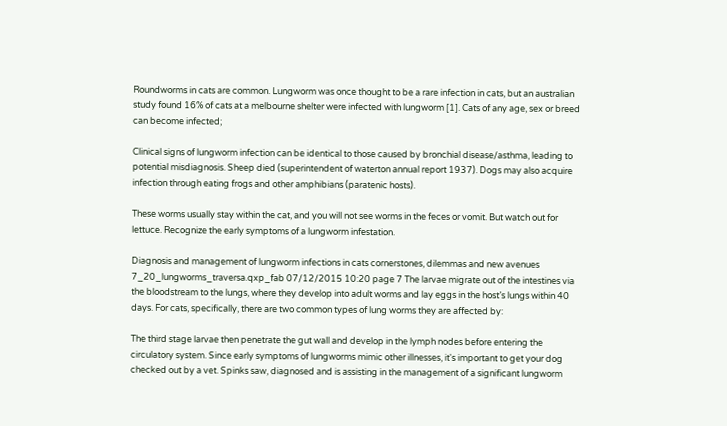Roundworms in cats are common. Lungworm was once thought to be a rare infection in cats, but an australian study found 16% of cats at a melbourne shelter were infected with lungworm [1]. Cats of any age, sex or breed can become infected;

Clinical signs of lungworm infection can be identical to those caused by bronchial disease/asthma, leading to potential misdiagnosis. Sheep died (superintendent of waterton annual report 1937). Dogs may also acquire infection through eating frogs and other amphibians (paratenic hosts).

These worms usually stay within the cat, and you will not see worms in the feces or vomit. But watch out for lettuce. Recognize the early symptoms of a lungworm infestation.

Diagnosis and management of lungworm infections in cats cornerstones, dilemmas and new avenues 7_20_lungworms_traversa.qxp_fab 07/12/2015 10:20 page 7 The larvae migrate out of the intestines via the bloodstream to the lungs, where they develop into adult worms and lay eggs in the host’s lungs within 40 days. For cats, specifically, there are two common types of lung worms they are affected by:

The third stage larvae then penetrate the gut wall and develop in the lymph nodes before entering the circulatory system. Since early symptoms of lungworms mimic other illnesses, it's important to get your dog checked out by a vet. Spinks saw, diagnosed and is assisting in the management of a significant lungworm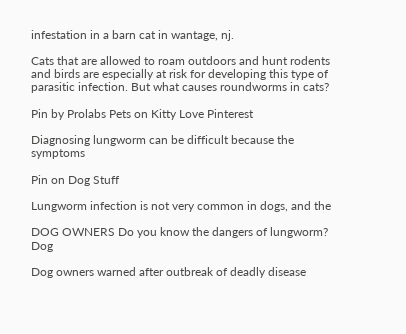infestation in a barn cat in wantage, nj.

Cats that are allowed to roam outdoors and hunt rodents and birds are especially at risk for developing this type of parasitic infection. But what causes roundworms in cats?

Pin by Prolabs Pets on Kitty Love Pinterest

Diagnosing lungworm can be difficult because the symptoms

Pin on Dog Stuff

Lungworm infection is not very common in dogs, and the

DOG OWNERS Do you know the dangers of lungworm? Dog

Dog owners warned after outbreak of deadly disease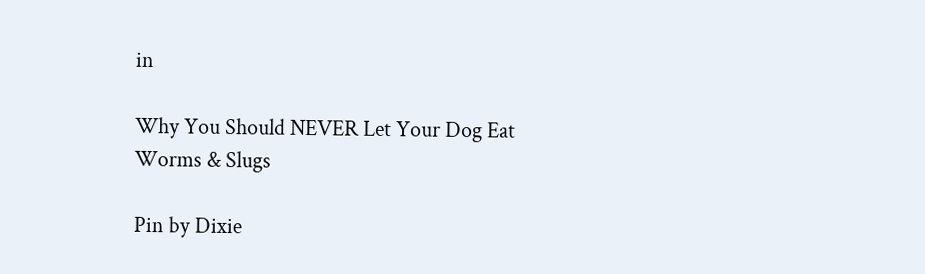in

Why You Should NEVER Let Your Dog Eat Worms & Slugs

Pin by Dixie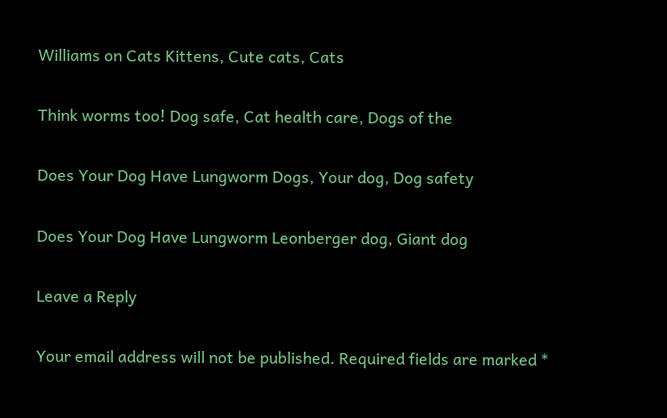Williams on Cats Kittens, Cute cats, Cats

Think worms too! Dog safe, Cat health care, Dogs of the

Does Your Dog Have Lungworm Dogs, Your dog, Dog safety

Does Your Dog Have Lungworm Leonberger dog, Giant dog

Leave a Reply

Your email address will not be published. Required fields are marked *